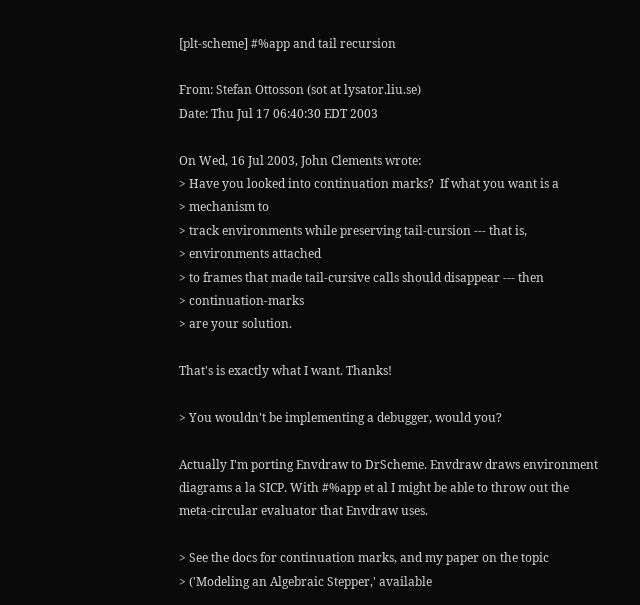[plt-scheme] #%app and tail recursion

From: Stefan Ottosson (sot at lysator.liu.se)
Date: Thu Jul 17 06:40:30 EDT 2003

On Wed, 16 Jul 2003, John Clements wrote:
> Have you looked into continuation marks?  If what you want is a
> mechanism to
> track environments while preserving tail-cursion --- that is,
> environments attached
> to frames that made tail-cursive calls should disappear --- then
> continuation-marks
> are your solution.

That's is exactly what I want. Thanks!

> You wouldn't be implementing a debugger, would you?

Actually I'm porting Envdraw to DrScheme. Envdraw draws environment
diagrams a la SICP. With #%app et al I might be able to throw out the
meta-circular evaluator that Envdraw uses.

> See the docs for continuation marks, and my paper on the topic
> ('Modeling an Algebraic Stepper,' available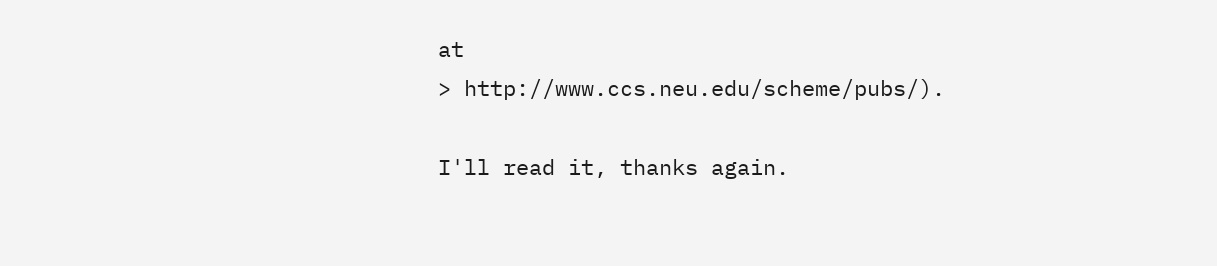at
> http://www.ccs.neu.edu/scheme/pubs/).

I'll read it, thanks again.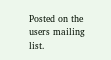Posted on the users mailing list.